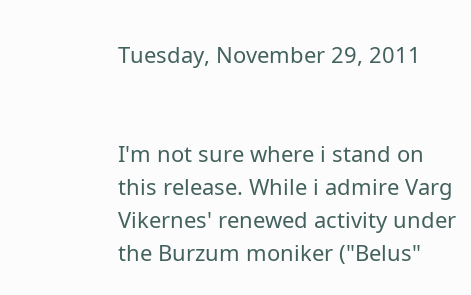Tuesday, November 29, 2011


I'm not sure where i stand on this release. While i admire Varg Vikernes' renewed activity under the Burzum moniker ("Belus"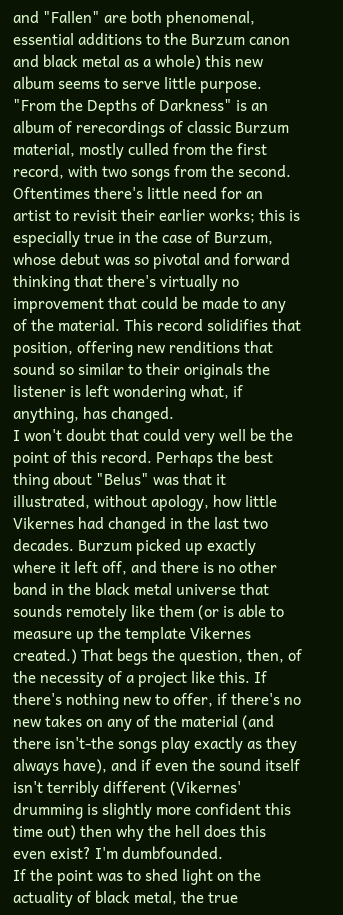and "Fallen" are both phenomenal, essential additions to the Burzum canon and black metal as a whole) this new album seems to serve little purpose. "From the Depths of Darkness" is an album of rerecordings of classic Burzum material, mostly culled from the first record, with two songs from the second. Oftentimes there's little need for an artist to revisit their earlier works; this is especially true in the case of Burzum, whose debut was so pivotal and forward thinking that there's virtually no improvement that could be made to any of the material. This record solidifies that position, offering new renditions that sound so similar to their originals the listener is left wondering what, if anything, has changed.
I won't doubt that could very well be the point of this record. Perhaps the best thing about "Belus" was that it illustrated, without apology, how little Vikernes had changed in the last two decades. Burzum picked up exactly where it left off, and there is no other band in the black metal universe that sounds remotely like them (or is able to measure up the template Vikernes created.) That begs the question, then, of the necessity of a project like this. If there's nothing new to offer, if there's no new takes on any of the material (and there isn't-the songs play exactly as they always have), and if even the sound itself isn't terribly different (Vikernes' drumming is slightly more confident this time out) then why the hell does this even exist? I'm dumbfounded.
If the point was to shed light on the actuality of black metal, the true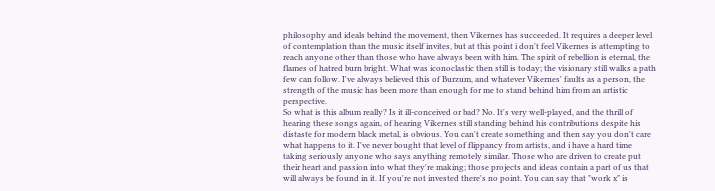philosophy and ideals behind the movement, then Vikernes has succeeded. It requires a deeper level of contemplation than the music itself invites, but at this point i don't feel Vikernes is attempting to reach anyone other than those who have always been with him. The spirit of rebellion is eternal, the flames of hatred burn bright. What was iconoclastic then still is today; the visionary still walks a path few can follow. I've always believed this of Burzum, and whatever Vikernes' faults as a person, the strength of the music has been more than enough for me to stand behind him from an artistic perspective.
So what is this album really? Is it ill-conceived or bad? No. It's very well-played, and the thrill of hearing these songs again, of hearing Vikernes still standing behind his contributions despite his distaste for modern black metal, is obvious. You can't create something and then say you don't care what happens to it. I've never bought that level of flippancy from artists, and i have a hard time taking seriously anyone who says anything remotely similar. Those who are driven to create put their heart and passion into what they're making; those projects and ideas contain a part of us that will always be found in it. If you're not invested there's no point. You can say that "work x" is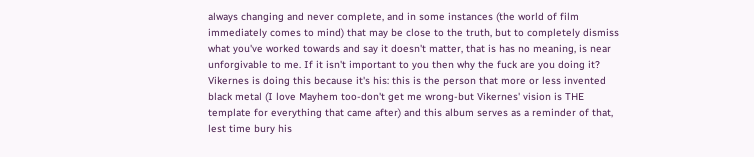always changing and never complete, and in some instances (the world of film immediately comes to mind) that may be close to the truth, but to completely dismiss what you've worked towards and say it doesn't matter, that is has no meaning, is near unforgivable to me. If it isn't important to you then why the fuck are you doing it? Vikernes is doing this because it's his: this is the person that more or less invented black metal (I love Mayhem too-don't get me wrong-but Vikernes' vision is THE template for everything that came after) and this album serves as a reminder of that, lest time bury his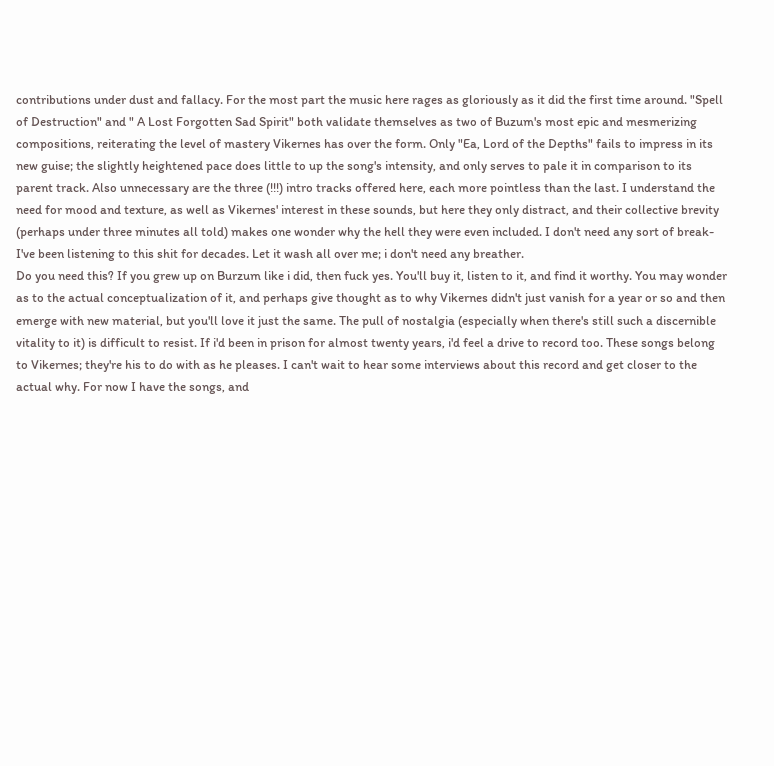contributions under dust and fallacy. For the most part the music here rages as gloriously as it did the first time around. "Spell of Destruction" and " A Lost Forgotten Sad Spirit" both validate themselves as two of Buzum's most epic and mesmerizing compositions, reiterating the level of mastery Vikernes has over the form. Only "Ea, Lord of the Depths" fails to impress in its new guise; the slightly heightened pace does little to up the song's intensity, and only serves to pale it in comparison to its parent track. Also unnecessary are the three (!!!) intro tracks offered here, each more pointless than the last. I understand the need for mood and texture, as well as Vikernes' interest in these sounds, but here they only distract, and their collective brevity (perhaps under three minutes all told) makes one wonder why the hell they were even included. I don't need any sort of break-I've been listening to this shit for decades. Let it wash all over me; i don't need any breather.
Do you need this? If you grew up on Burzum like i did, then fuck yes. You'll buy it, listen to it, and find it worthy. You may wonder as to the actual conceptualization of it, and perhaps give thought as to why Vikernes didn't just vanish for a year or so and then emerge with new material, but you'll love it just the same. The pull of nostalgia (especially when there's still such a discernible vitality to it) is difficult to resist. If i'd been in prison for almost twenty years, i'd feel a drive to record too. These songs belong to Vikernes; they're his to do with as he pleases. I can't wait to hear some interviews about this record and get closer to the actual why. For now I have the songs, and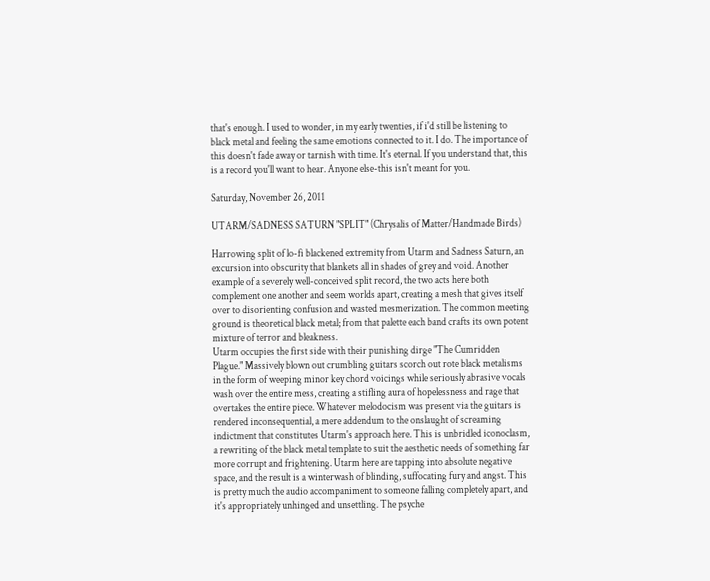that's enough. I used to wonder, in my early twenties, if i'd still be listening to black metal and feeling the same emotions connected to it. I do. The importance of this doesn't fade away or tarnish with time. It's eternal. If you understand that, this is a record you'll want to hear. Anyone else-this isn't meant for you.

Saturday, November 26, 2011

UTARM/SADNESS SATURN "SPLIT" (Chrysalis of Matter/Handmade Birds)

Harrowing split of lo-fi blackened extremity from Utarm and Sadness Saturn, an excursion into obscurity that blankets all in shades of grey and void. Another example of a severely well-conceived split record, the two acts here both complement one another and seem worlds apart, creating a mesh that gives itself over to disorienting confusion and wasted mesmerization. The common meeting ground is theoretical black metal; from that palette each band crafts its own potent mixture of terror and bleakness.
Utarm occupies the first side with their punishing dirge "The Cumridden Plague." Massively blown out crumbling guitars scorch out rote black metalisms in the form of weeping minor key chord voicings while seriously abrasive vocals wash over the entire mess, creating a stifling aura of hopelessness and rage that overtakes the entire piece. Whatever melodocism was present via the guitars is rendered inconsequential, a mere addendum to the onslaught of screaming indictment that constitutes Utarm's approach here. This is unbridled iconoclasm, a rewriting of the black metal template to suit the aesthetic needs of something far more corrupt and frightening. Utarm here are tapping into absolute negative space, and the result is a winterwash of blinding, suffocating fury and angst. This is pretty much the audio accompaniment to someone falling completely apart, and it's appropriately unhinged and unsettling. The psyche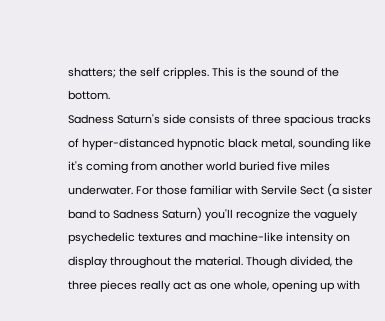shatters; the self cripples. This is the sound of the bottom.
Sadness Saturn's side consists of three spacious tracks of hyper-distanced hypnotic black metal, sounding like it's coming from another world buried five miles underwater. For those familiar with Servile Sect (a sister band to Sadness Saturn) you'll recognize the vaguely psychedelic textures and machine-like intensity on display throughout the material. Though divided, the three pieces really act as one whole, opening up with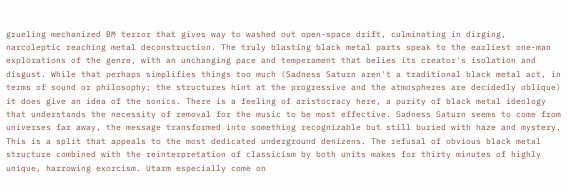grueling mechanized BM terror that gives way to washed out open-space drift, culminating in dirging, narcoleptic reaching metal deconstruction. The truly blasting black metal parts speak to the earliest one-man explorations of the genre, with an unchanging pace and temperament that belies its creator's isolation and disgust. While that perhaps simplifies things too much (Sadness Saturn aren't a traditional black metal act, in terms of sound or philosophy; the structures hint at the progressive and the atmospheres are decidedly oblique) it does give an idea of the sonics. There is a feeling of aristocracy here, a purity of black metal ideology that understands the necessity of removal for the music to be most effective. Sadness Saturn seems to come from universes far away, the message transformed into something recognizable but still buried with haze and mystery.
This is a split that appeals to the most dedicated underground denizens. The refusal of obvious black metal structure combined with the reinterpretation of classicism by both units makes for thirty minutes of highly unique, harrowing exorcism. Utarm especially come on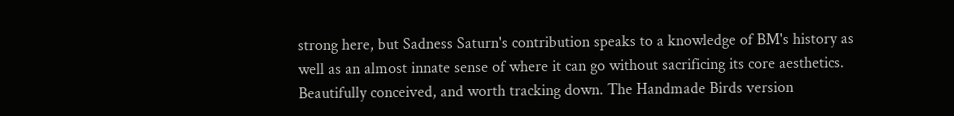strong here, but Sadness Saturn's contribution speaks to a knowledge of BM's history as well as an almost innate sense of where it can go without sacrificing its core aesthetics. Beautifully conceived, and worth tracking down. The Handmade Birds version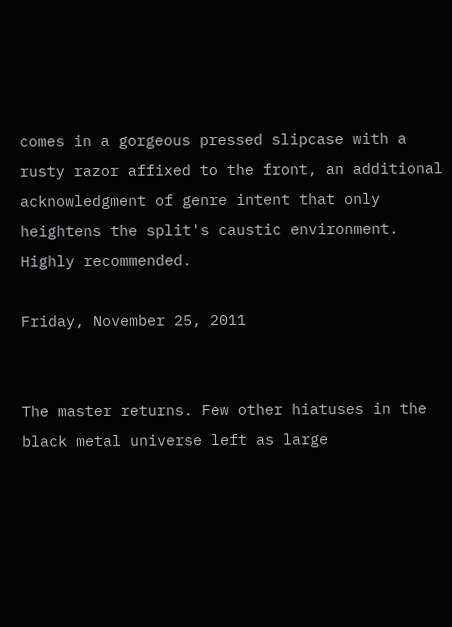comes in a gorgeous pressed slipcase with a rusty razor affixed to the front, an additional acknowledgment of genre intent that only heightens the split's caustic environment. Highly recommended.

Friday, November 25, 2011


The master returns. Few other hiatuses in the black metal universe left as large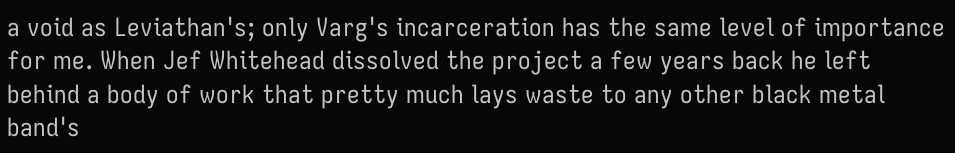a void as Leviathan's; only Varg's incarceration has the same level of importance for me. When Jef Whitehead dissolved the project a few years back he left behind a body of work that pretty much lays waste to any other black metal band's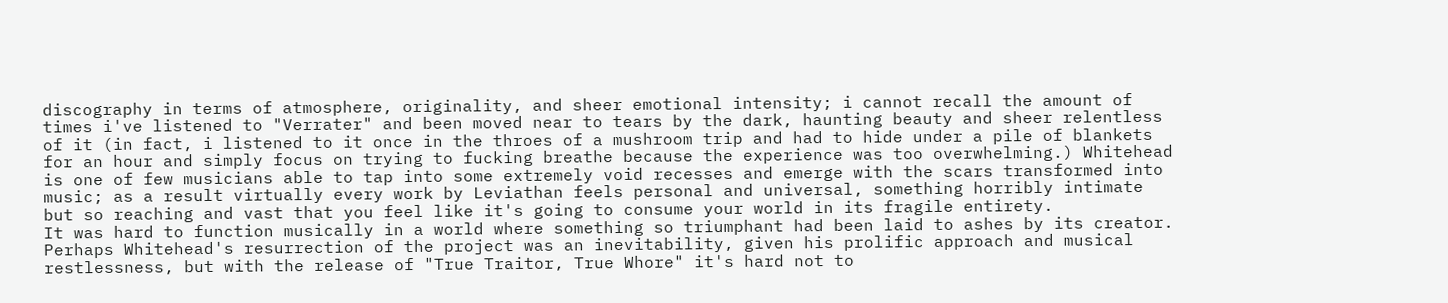discography in terms of atmosphere, originality, and sheer emotional intensity; i cannot recall the amount of times i've listened to "Verrater" and been moved near to tears by the dark, haunting beauty and sheer relentless of it (in fact, i listened to it once in the throes of a mushroom trip and had to hide under a pile of blankets for an hour and simply focus on trying to fucking breathe because the experience was too overwhelming.) Whitehead is one of few musicians able to tap into some extremely void recesses and emerge with the scars transformed into music; as a result virtually every work by Leviathan feels personal and universal, something horribly intimate but so reaching and vast that you feel like it's going to consume your world in its fragile entirety.
It was hard to function musically in a world where something so triumphant had been laid to ashes by its creator. Perhaps Whitehead's resurrection of the project was an inevitability, given his prolific approach and musical restlessness, but with the release of "True Traitor, True Whore" it's hard not to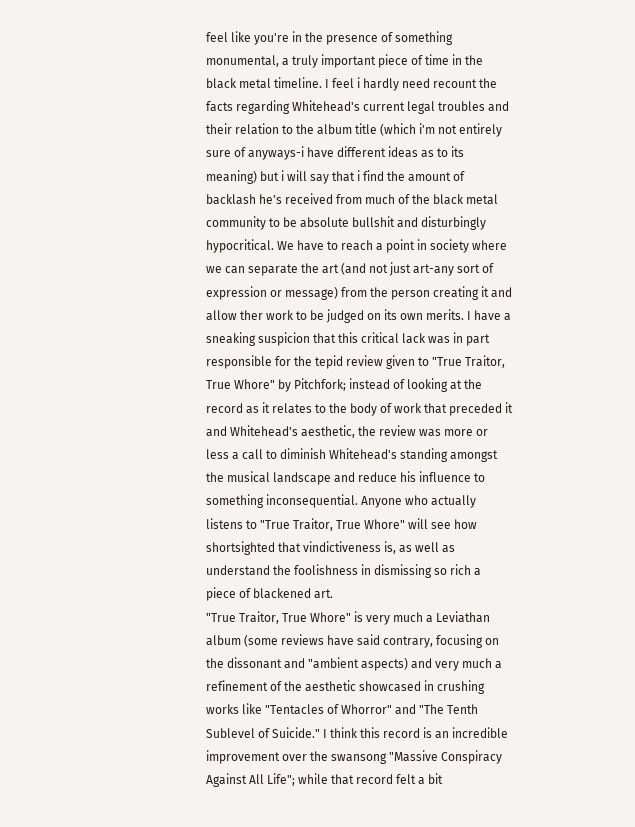feel like you're in the presence of something monumental, a truly important piece of time in the black metal timeline. I feel i hardly need recount the facts regarding Whitehead's current legal troubles and their relation to the album title (which i'm not entirely sure of anyways-i have different ideas as to its meaning) but i will say that i find the amount of backlash he's received from much of the black metal community to be absolute bullshit and disturbingly hypocritical. We have to reach a point in society where we can separate the art (and not just art-any sort of expression or message) from the person creating it and allow ther work to be judged on its own merits. I have a sneaking suspicion that this critical lack was in part responsible for the tepid review given to "True Traitor, True Whore" by Pitchfork; instead of looking at the record as it relates to the body of work that preceded it and Whitehead's aesthetic, the review was more or less a call to diminish Whitehead's standing amongst the musical landscape and reduce his influence to something inconsequential. Anyone who actually listens to "True Traitor, True Whore" will see how shortsighted that vindictiveness is, as well as understand the foolishness in dismissing so rich a piece of blackened art.
"True Traitor, True Whore" is very much a Leviathan album (some reviews have said contrary, focusing on the dissonant and "ambient aspects) and very much a refinement of the aesthetic showcased in crushing works like "Tentacles of Whorror" and "The Tenth Sublevel of Suicide." I think this record is an incredible improvement over the swansong "Massive Conspiracy Against All Life"; while that record felt a bit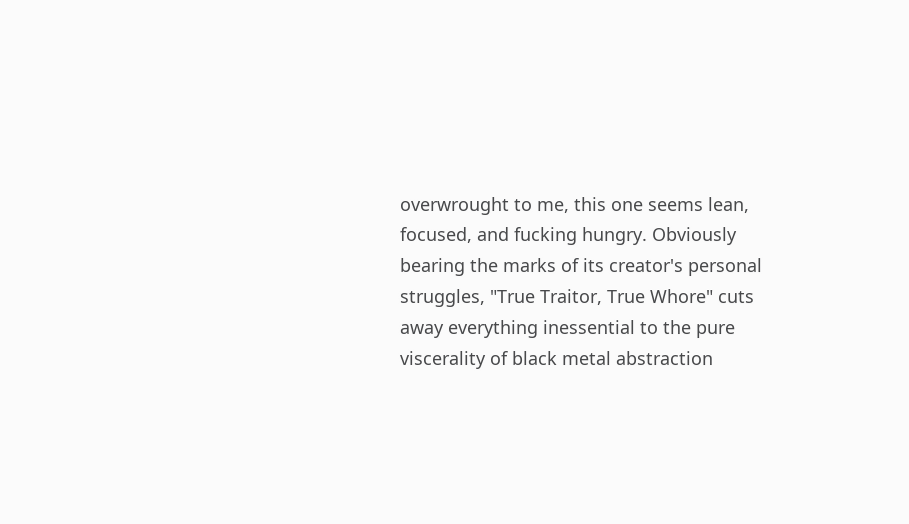overwrought to me, this one seems lean, focused, and fucking hungry. Obviously bearing the marks of its creator's personal struggles, "True Traitor, True Whore" cuts away everything inessential to the pure viscerality of black metal abstraction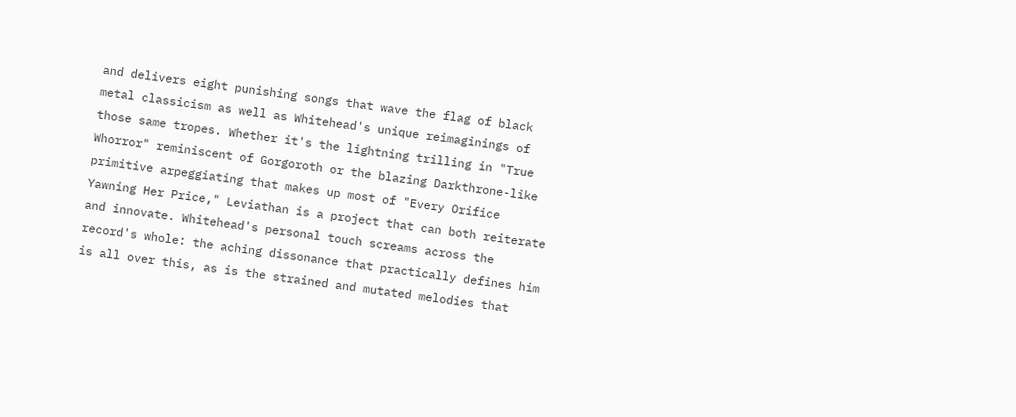and delivers eight punishing songs that wave the flag of black metal classicism as well as Whitehead's unique reimaginings of those same tropes. Whether it's the lightning trilling in "True Whorror" reminiscent of Gorgoroth or the blazing Darkthrone-like primitive arpeggiating that makes up most of "Every Orifice Yawning Her Price," Leviathan is a project that can both reiterate and innovate. Whitehead's personal touch screams across the record's whole: the aching dissonance that practically defines him is all over this, as is the strained and mutated melodies that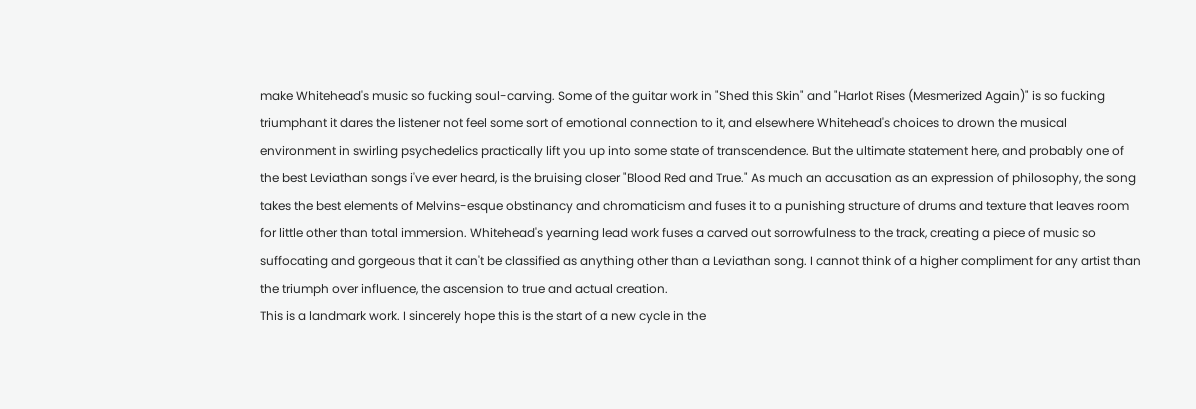make Whitehead's music so fucking soul-carving. Some of the guitar work in "Shed this Skin" and "Harlot Rises (Mesmerized Again)" is so fucking triumphant it dares the listener not feel some sort of emotional connection to it, and elsewhere Whitehead's choices to drown the musical environment in swirling psychedelics practically lift you up into some state of transcendence. But the ultimate statement here, and probably one of the best Leviathan songs i've ever heard, is the bruising closer "Blood Red and True." As much an accusation as an expression of philosophy, the song takes the best elements of Melvins-esque obstinancy and chromaticism and fuses it to a punishing structure of drums and texture that leaves room for little other than total immersion. Whitehead's yearning lead work fuses a carved out sorrowfulness to the track, creating a piece of music so suffocating and gorgeous that it can't be classified as anything other than a Leviathan song. I cannot think of a higher compliment for any artist than the triumph over influence, the ascension to true and actual creation.
This is a landmark work. I sincerely hope this is the start of a new cycle in the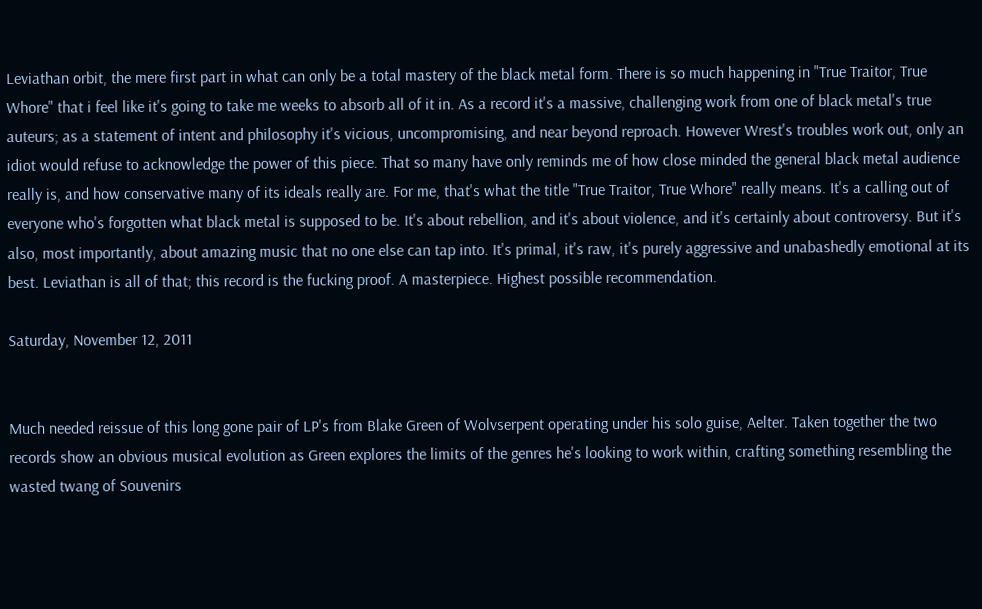Leviathan orbit, the mere first part in what can only be a total mastery of the black metal form. There is so much happening in "True Traitor, True Whore" that i feel like it's going to take me weeks to absorb all of it in. As a record it's a massive, challenging work from one of black metal's true auteurs; as a statement of intent and philosophy it's vicious, uncompromising, and near beyond reproach. However Wrest's troubles work out, only an idiot would refuse to acknowledge the power of this piece. That so many have only reminds me of how close minded the general black metal audience really is, and how conservative many of its ideals really are. For me, that's what the title "True Traitor, True Whore" really means. It's a calling out of everyone who's forgotten what black metal is supposed to be. It's about rebellion, and it's about violence, and it's certainly about controversy. But it's also, most importantly, about amazing music that no one else can tap into. It's primal, it's raw, it's purely aggressive and unabashedly emotional at its best. Leviathan is all of that; this record is the fucking proof. A masterpiece. Highest possible recommendation.

Saturday, November 12, 2011


Much needed reissue of this long gone pair of LP's from Blake Green of Wolvserpent operating under his solo guise, Aelter. Taken together the two records show an obvious musical evolution as Green explores the limits of the genres he's looking to work within, crafting something resembling the wasted twang of Souvenirs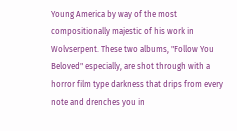Young America by way of the most compositionally majestic of his work in Wolvserpent. These two albums, "Follow You Beloved" especially, are shot through with a horror film type darkness that drips from every note and drenches you in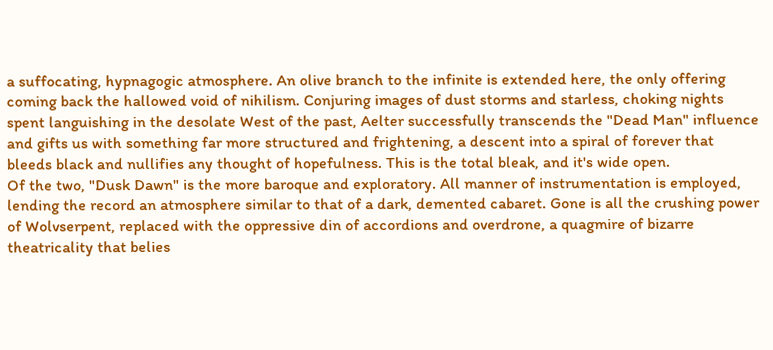a suffocating, hypnagogic atmosphere. An olive branch to the infinite is extended here, the only offering coming back the hallowed void of nihilism. Conjuring images of dust storms and starless, choking nights spent languishing in the desolate West of the past, Aelter successfully transcends the "Dead Man" influence and gifts us with something far more structured and frightening, a descent into a spiral of forever that bleeds black and nullifies any thought of hopefulness. This is the total bleak, and it's wide open.
Of the two, "Dusk Dawn" is the more baroque and exploratory. All manner of instrumentation is employed, lending the record an atmosphere similar to that of a dark, demented cabaret. Gone is all the crushing power of Wolvserpent, replaced with the oppressive din of accordions and overdrone, a quagmire of bizarre theatricality that belies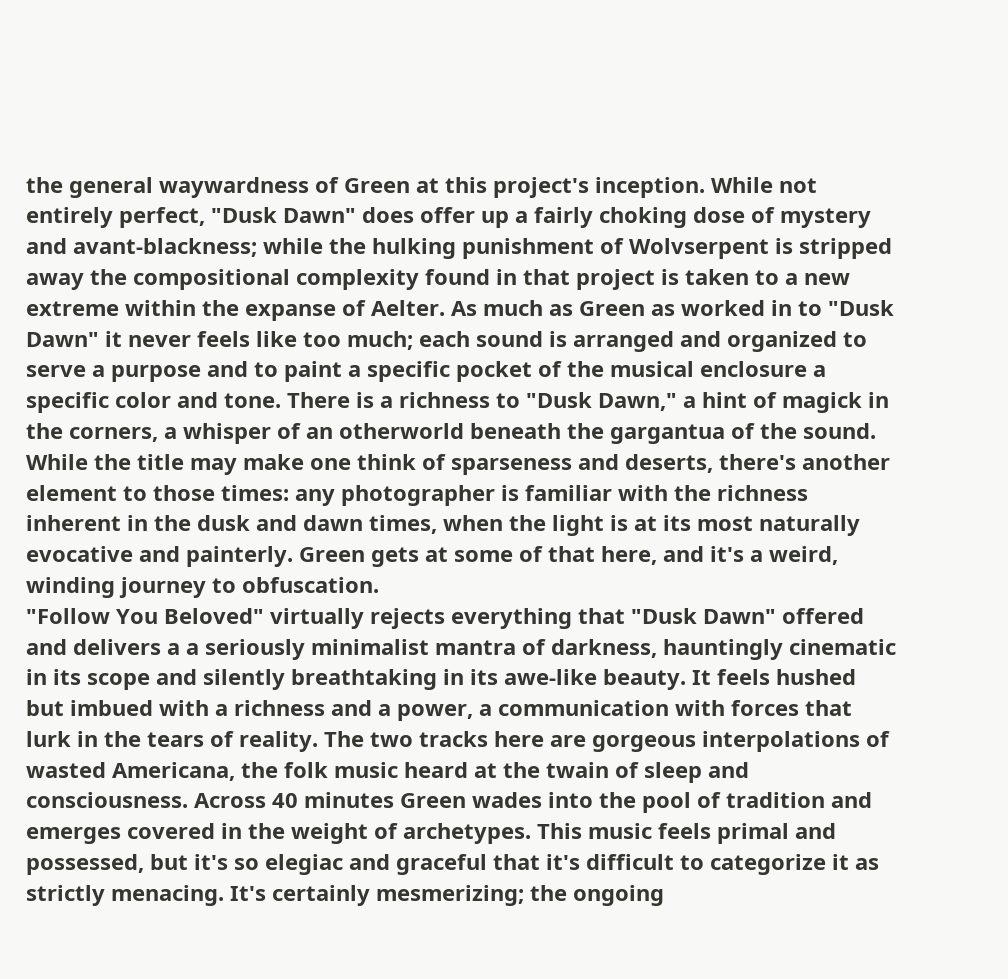the general waywardness of Green at this project's inception. While not entirely perfect, "Dusk Dawn" does offer up a fairly choking dose of mystery and avant-blackness; while the hulking punishment of Wolvserpent is stripped away the compositional complexity found in that project is taken to a new extreme within the expanse of Aelter. As much as Green as worked in to "Dusk Dawn" it never feels like too much; each sound is arranged and organized to serve a purpose and to paint a specific pocket of the musical enclosure a specific color and tone. There is a richness to "Dusk Dawn," a hint of magick in the corners, a whisper of an otherworld beneath the gargantua of the sound. While the title may make one think of sparseness and deserts, there's another element to those times: any photographer is familiar with the richness inherent in the dusk and dawn times, when the light is at its most naturally evocative and painterly. Green gets at some of that here, and it's a weird, winding journey to obfuscation.
"Follow You Beloved" virtually rejects everything that "Dusk Dawn" offered and delivers a a seriously minimalist mantra of darkness, hauntingly cinematic in its scope and silently breathtaking in its awe-like beauty. It feels hushed but imbued with a richness and a power, a communication with forces that lurk in the tears of reality. The two tracks here are gorgeous interpolations of wasted Americana, the folk music heard at the twain of sleep and consciousness. Across 40 minutes Green wades into the pool of tradition and emerges covered in the weight of archetypes. This music feels primal and possessed, but it's so elegiac and graceful that it's difficult to categorize it as strictly menacing. It's certainly mesmerizing; the ongoing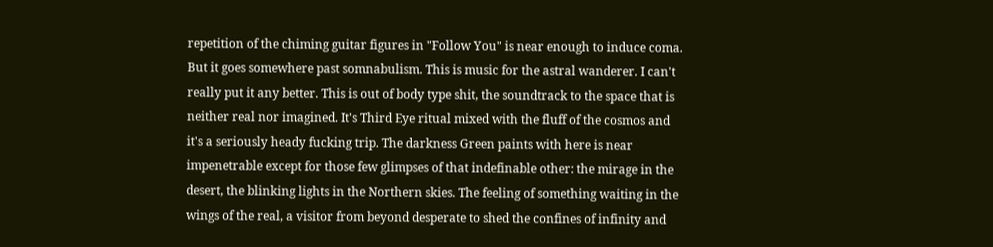repetition of the chiming guitar figures in "Follow You" is near enough to induce coma. But it goes somewhere past somnabulism. This is music for the astral wanderer. I can't really put it any better. This is out of body type shit, the soundtrack to the space that is neither real nor imagined. It's Third Eye ritual mixed with the fluff of the cosmos and it's a seriously heady fucking trip. The darkness Green paints with here is near impenetrable except for those few glimpses of that indefinable other: the mirage in the desert, the blinking lights in the Northern skies. The feeling of something waiting in the wings of the real, a visitor from beyond desperate to shed the confines of infinity and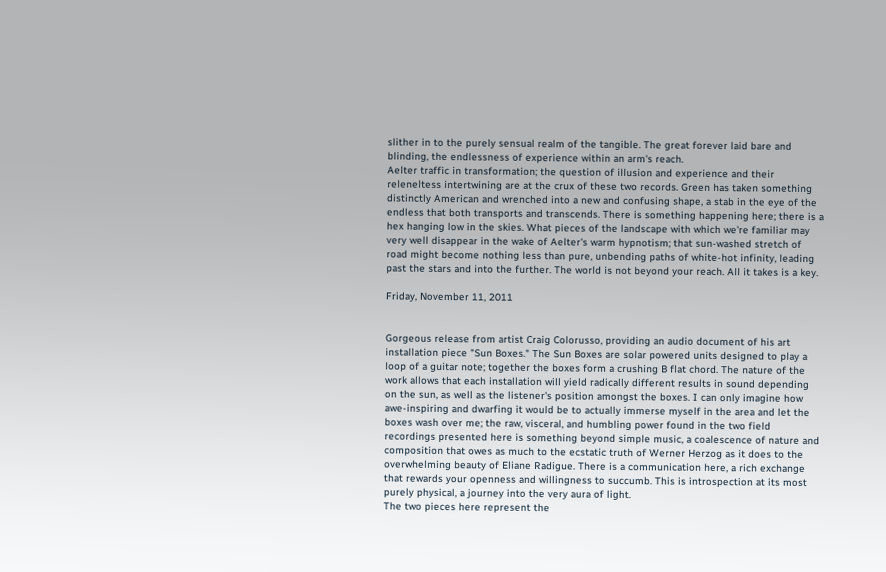slither in to the purely sensual realm of the tangible. The great forever laid bare and blinding, the endlessness of experience within an arm's reach.
Aelter traffic in transformation; the question of illusion and experience and their releneltess intertwining are at the crux of these two records. Green has taken something distinctly American and wrenched into a new and confusing shape, a stab in the eye of the endless that both transports and transcends. There is something happening here; there is a hex hanging low in the skies. What pieces of the landscape with which we're familiar may very well disappear in the wake of Aelter's warm hypnotism; that sun-washed stretch of road might become nothing less than pure, unbending paths of white-hot infinity, leading past the stars and into the further. The world is not beyond your reach. All it takes is a key.

Friday, November 11, 2011


Gorgeous release from artist Craig Colorusso, providing an audio document of his art installation piece "Sun Boxes." The Sun Boxes are solar powered units designed to play a loop of a guitar note; together the boxes form a crushing B flat chord. The nature of the work allows that each installation will yield radically different results in sound depending on the sun, as well as the listener's position amongst the boxes. I can only imagine how awe-inspiring and dwarfing it would be to actually immerse myself in the area and let the boxes wash over me; the raw, visceral, and humbling power found in the two field recordings presented here is something beyond simple music, a coalescence of nature and composition that owes as much to the ecstatic truth of Werner Herzog as it does to the overwhelming beauty of Eliane Radigue. There is a communication here, a rich exchange that rewards your openness and willingness to succumb. This is introspection at its most purely physical, a journey into the very aura of light.
The two pieces here represent the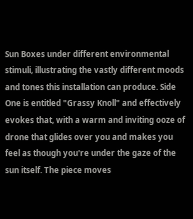Sun Boxes under different environmental stimuli, illustrating the vastly different moods and tones this installation can produce. Side One is entitled "Grassy Knoll" and effectively evokes that, with a warm and inviting ooze of drone that glides over you and makes you feel as though you're under the gaze of the sun itself. The piece moves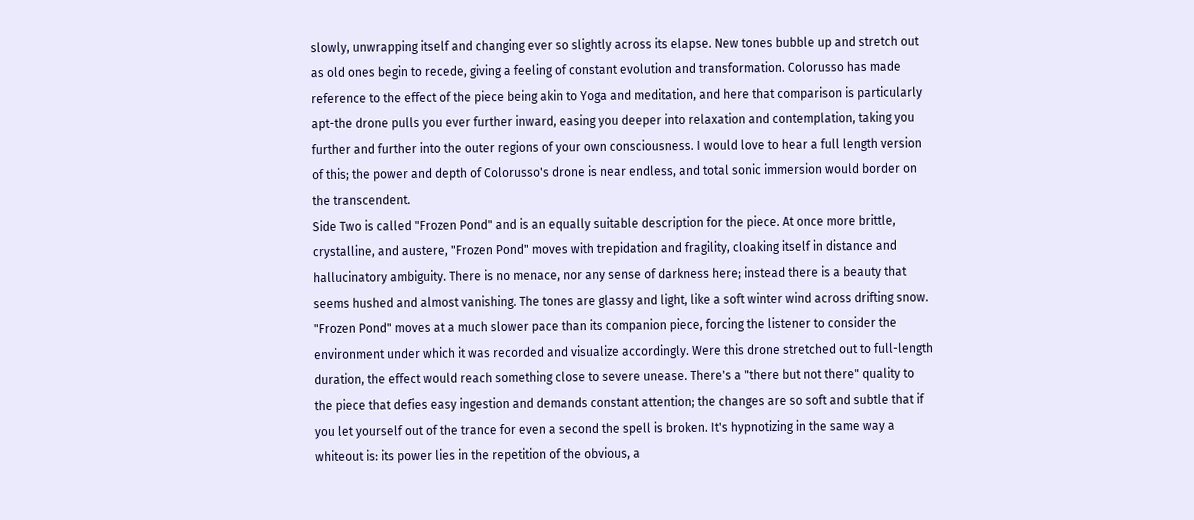slowly, unwrapping itself and changing ever so slightly across its elapse. New tones bubble up and stretch out as old ones begin to recede, giving a feeling of constant evolution and transformation. Colorusso has made reference to the effect of the piece being akin to Yoga and meditation, and here that comparison is particularly apt-the drone pulls you ever further inward, easing you deeper into relaxation and contemplation, taking you further and further into the outer regions of your own consciousness. I would love to hear a full length version of this; the power and depth of Colorusso's drone is near endless, and total sonic immersion would border on the transcendent.
Side Two is called "Frozen Pond" and is an equally suitable description for the piece. At once more brittle, crystalline, and austere, "Frozen Pond" moves with trepidation and fragility, cloaking itself in distance and hallucinatory ambiguity. There is no menace, nor any sense of darkness here; instead there is a beauty that seems hushed and almost vanishing. The tones are glassy and light, like a soft winter wind across drifting snow. "Frozen Pond" moves at a much slower pace than its companion piece, forcing the listener to consider the environment under which it was recorded and visualize accordingly. Were this drone stretched out to full-length duration, the effect would reach something close to severe unease. There's a "there but not there" quality to the piece that defies easy ingestion and demands constant attention; the changes are so soft and subtle that if you let yourself out of the trance for even a second the spell is broken. It's hypnotizing in the same way a whiteout is: its power lies in the repetition of the obvious, a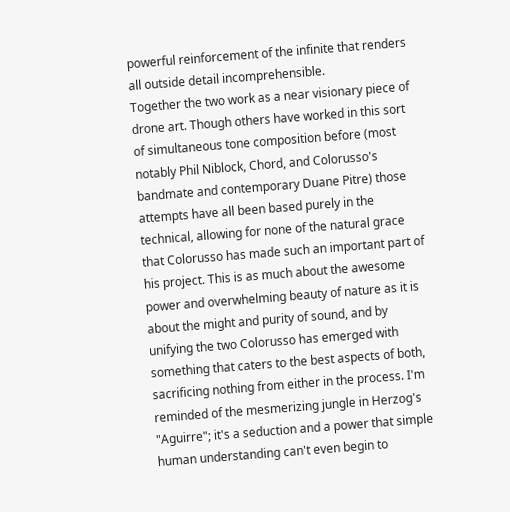powerful reinforcement of the infinite that renders all outside detail incomprehensible.
Together the two work as a near visionary piece of drone art. Though others have worked in this sort of simultaneous tone composition before (most notably Phil Niblock, Chord, and Colorusso's bandmate and contemporary Duane Pitre) those attempts have all been based purely in the technical, allowing for none of the natural grace that Colorusso has made such an important part of his project. This is as much about the awesome power and overwhelming beauty of nature as it is about the might and purity of sound, and by unifying the two Colorusso has emerged with something that caters to the best aspects of both, sacrificing nothing from either in the process. I'm reminded of the mesmerizing jungle in Herzog's "Aguirre"; it's a seduction and a power that simple human understanding can't even begin to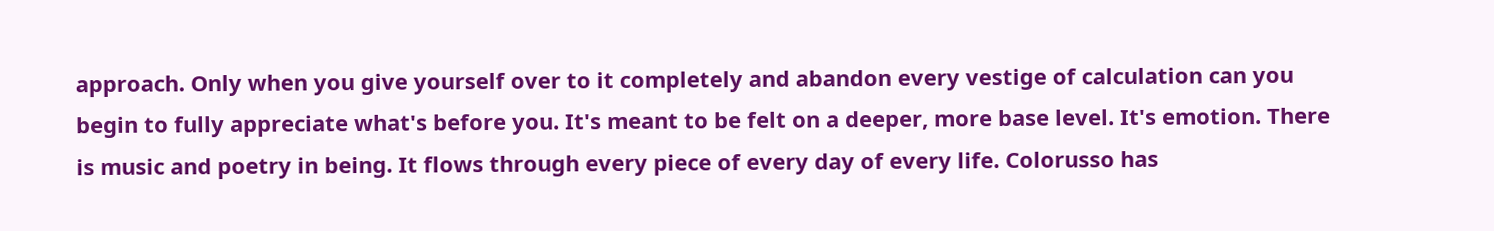approach. Only when you give yourself over to it completely and abandon every vestige of calculation can you begin to fully appreciate what's before you. It's meant to be felt on a deeper, more base level. It's emotion. There is music and poetry in being. It flows through every piece of every day of every life. Colorusso has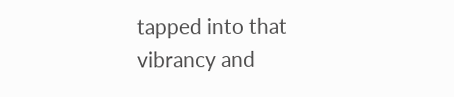tapped into that vibrancy and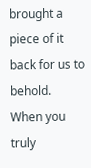brought a piece of it back for us to behold. When you truly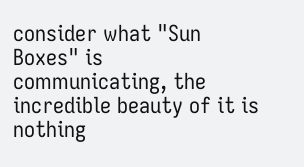consider what "Sun Boxes" is communicating, the incredible beauty of it is nothing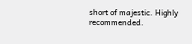short of majestic. Highly recommended.